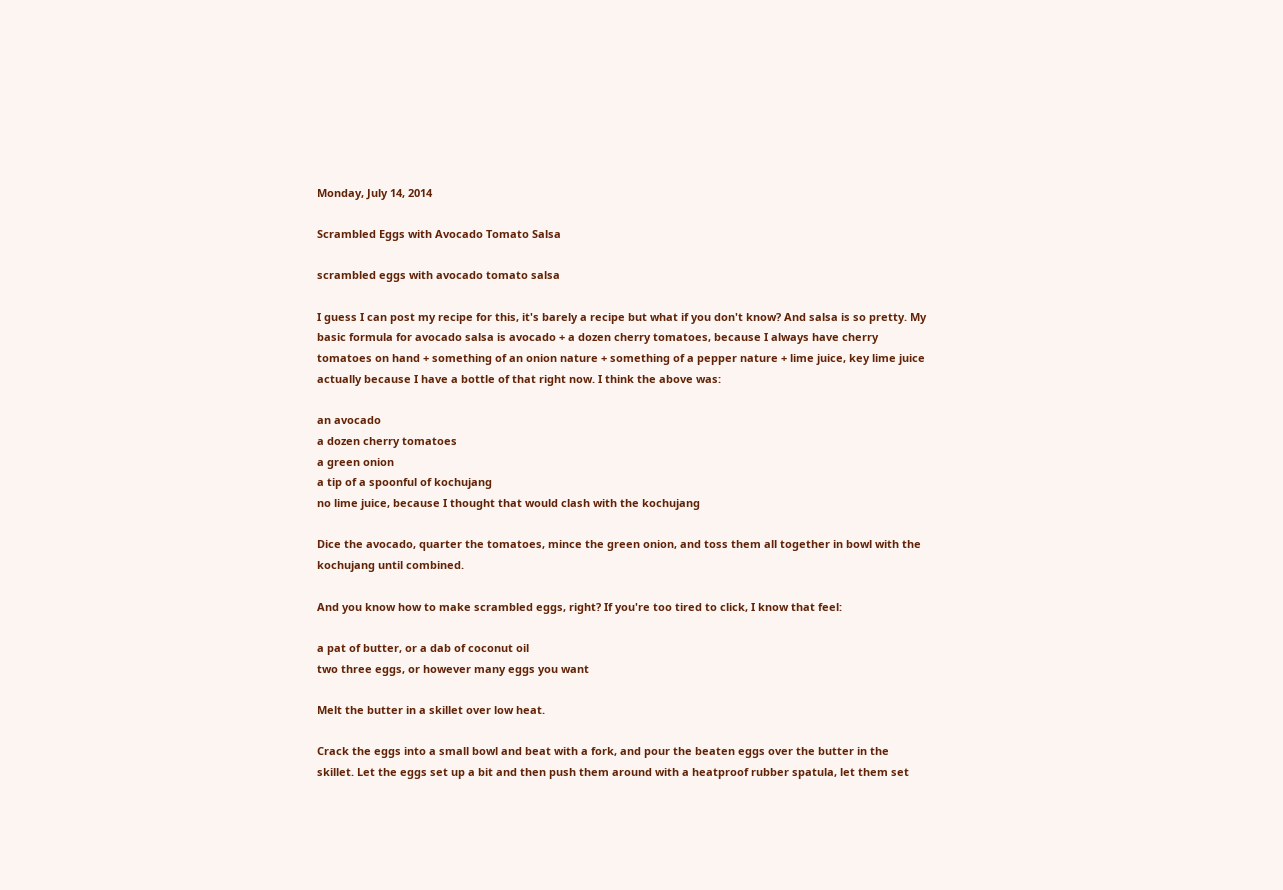Monday, July 14, 2014

Scrambled Eggs with Avocado Tomato Salsa

scrambled eggs with avocado tomato salsa

I guess I can post my recipe for this, it's barely a recipe but what if you don't know? And salsa is so pretty. My basic formula for avocado salsa is avocado + a dozen cherry tomatoes, because I always have cherry tomatoes on hand + something of an onion nature + something of a pepper nature + lime juice, key lime juice actually because I have a bottle of that right now. I think the above was:

an avocado
a dozen cherry tomatoes
a green onion
a tip of a spoonful of kochujang
no lime juice, because I thought that would clash with the kochujang

Dice the avocado, quarter the tomatoes, mince the green onion, and toss them all together in bowl with the kochujang until combined.

And you know how to make scrambled eggs, right? If you're too tired to click, I know that feel:

a pat of butter, or a dab of coconut oil
two three eggs, or however many eggs you want

Melt the butter in a skillet over low heat.

Crack the eggs into a small bowl and beat with a fork, and pour the beaten eggs over the butter in the skillet. Let the eggs set up a bit and then push them around with a heatproof rubber spatula, let them set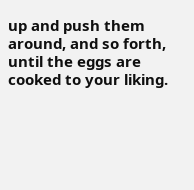up and push them around, and so forth, until the eggs are cooked to your liking.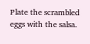Plate the scrambled eggs with the salsa.